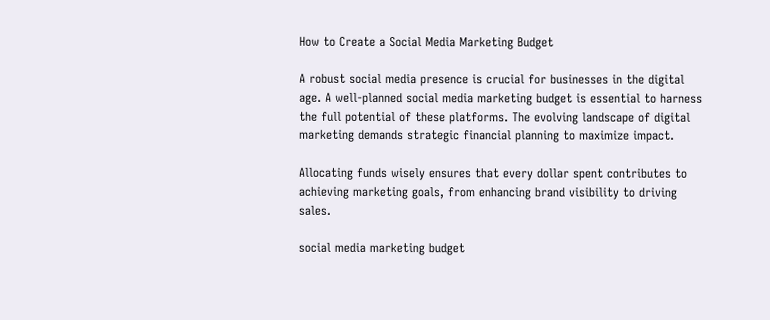How to Create a Social Media Marketing Budget

A robust social media presence is crucial for businesses in the digital age. A well-planned social media marketing budget is essential to harness the full potential of these platforms. The evolving landscape of digital marketing demands strategic financial planning to maximize impact.

Allocating funds wisely ensures that every dollar spent contributes to achieving marketing goals, from enhancing brand visibility to driving sales.

social media marketing budget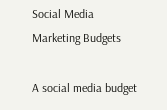Social Media Marketing Budgets

A social media budget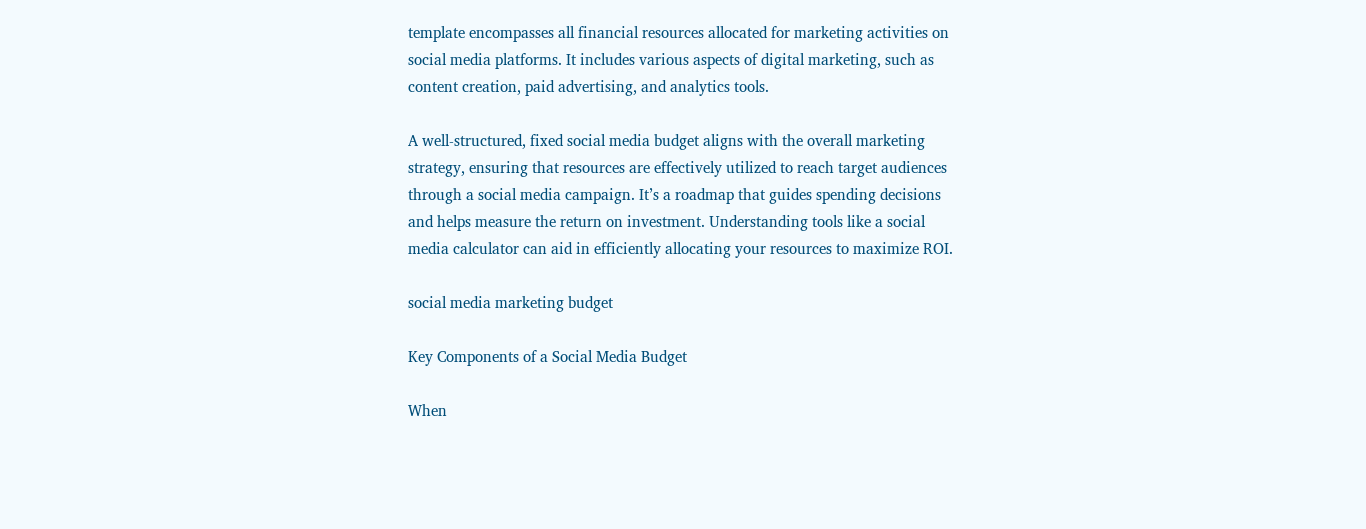template encompasses all financial resources allocated for marketing activities on social media platforms. It includes various aspects of digital marketing, such as content creation, paid advertising, and analytics tools.

A well-structured, fixed social media budget aligns with the overall marketing strategy, ensuring that resources are effectively utilized to reach target audiences through a social media campaign. It’s a roadmap that guides spending decisions and helps measure the return on investment. Understanding tools like a social media calculator can aid in efficiently allocating your resources to maximize ROI.

social media marketing budget

Key Components of a Social Media Budget

When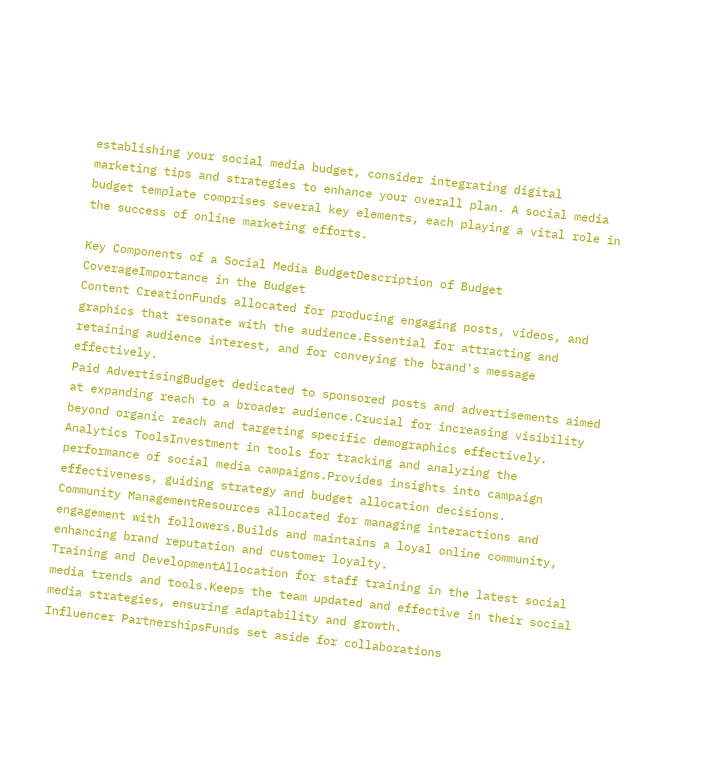establishing your social media budget, consider integrating digital marketing tips and strategies to enhance your overall plan. A social media budget template comprises several key elements, each playing a vital role in the success of online marketing efforts.

Key Components of a Social Media BudgetDescription of Budget CoverageImportance in the Budget
Content CreationFunds allocated for producing engaging posts, videos, and graphics that resonate with the audience.Essential for attracting and retaining audience interest, and for conveying the brand's message effectively.
Paid AdvertisingBudget dedicated to sponsored posts and advertisements aimed at expanding reach to a broader audience.Crucial for increasing visibility beyond organic reach and targeting specific demographics effectively.
Analytics ToolsInvestment in tools for tracking and analyzing the performance of social media campaigns.Provides insights into campaign effectiveness, guiding strategy and budget allocation decisions.
Community ManagementResources allocated for managing interactions and engagement with followers.Builds and maintains a loyal online community, enhancing brand reputation and customer loyalty.
Training and DevelopmentAllocation for staff training in the latest social media trends and tools.Keeps the team updated and effective in their social media strategies, ensuring adaptability and growth.
Influencer PartnershipsFunds set aside for collaborations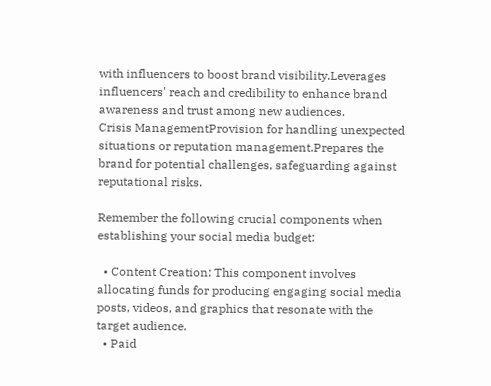with influencers to boost brand visibility.Leverages influencers' reach and credibility to enhance brand awareness and trust among new audiences.
Crisis ManagementProvision for handling unexpected situations or reputation management.Prepares the brand for potential challenges, safeguarding against reputational risks.

Remember the following crucial components when establishing your social media budget:

  • Content Creation: This component involves allocating funds for producing engaging social media posts, videos, and graphics that resonate with the target audience.
  • Paid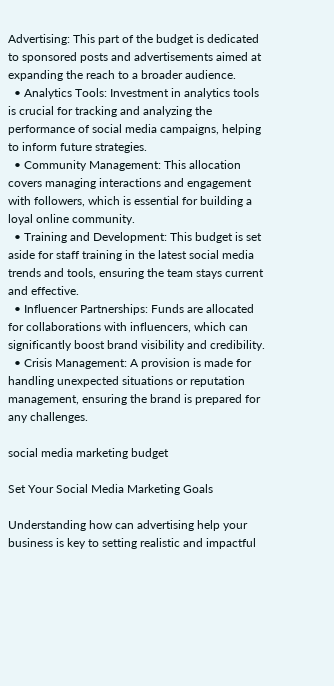Advertising: This part of the budget is dedicated to sponsored posts and advertisements aimed at expanding the reach to a broader audience.
  • Analytics Tools: Investment in analytics tools is crucial for tracking and analyzing the performance of social media campaigns, helping to inform future strategies.
  • Community Management: This allocation covers managing interactions and engagement with followers, which is essential for building a loyal online community.
  • Training and Development: This budget is set aside for staff training in the latest social media trends and tools, ensuring the team stays current and effective.
  • Influencer Partnerships: Funds are allocated for collaborations with influencers, which can significantly boost brand visibility and credibility.
  • Crisis Management: A provision is made for handling unexpected situations or reputation management, ensuring the brand is prepared for any challenges.

social media marketing budget

Set Your Social Media Marketing Goals

Understanding how can advertising help your business is key to setting realistic and impactful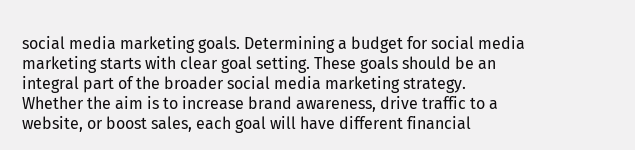social media marketing goals. Determining a budget for social media marketing starts with clear goal setting. These goals should be an integral part of the broader social media marketing strategy. Whether the aim is to increase brand awareness, drive traffic to a website, or boost sales, each goal will have different financial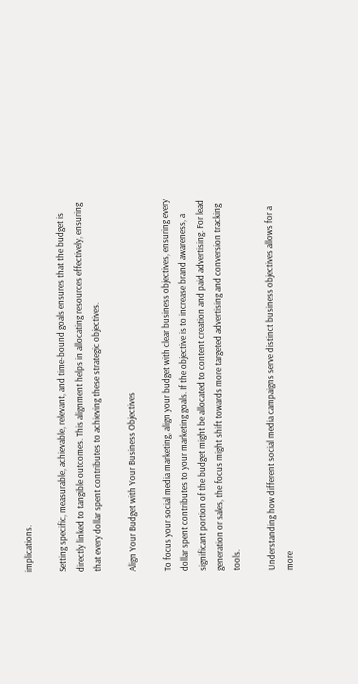implications.

Setting specific, measurable, achievable, relevant, and time-bound goals ensures that the budget is directly linked to tangible outcomes. This alignment helps in allocating resources effectively, ensuring that every dollar spent contributes to achieving these strategic objectives.

Align Your Budget with Your Business Objectives

To focus your social media marketing, align your budget with clear business objectives, ensuring every dollar spent contributes to your marketing goals. If the objective is to increase brand awareness, a significant portion of the budget might be allocated to content creation and paid advertising. For lead generation or sales, the focus might shift towards more targeted advertising and conversion tracking tools.

Understanding how different social media campaigns serve distinct business objectives allows for a more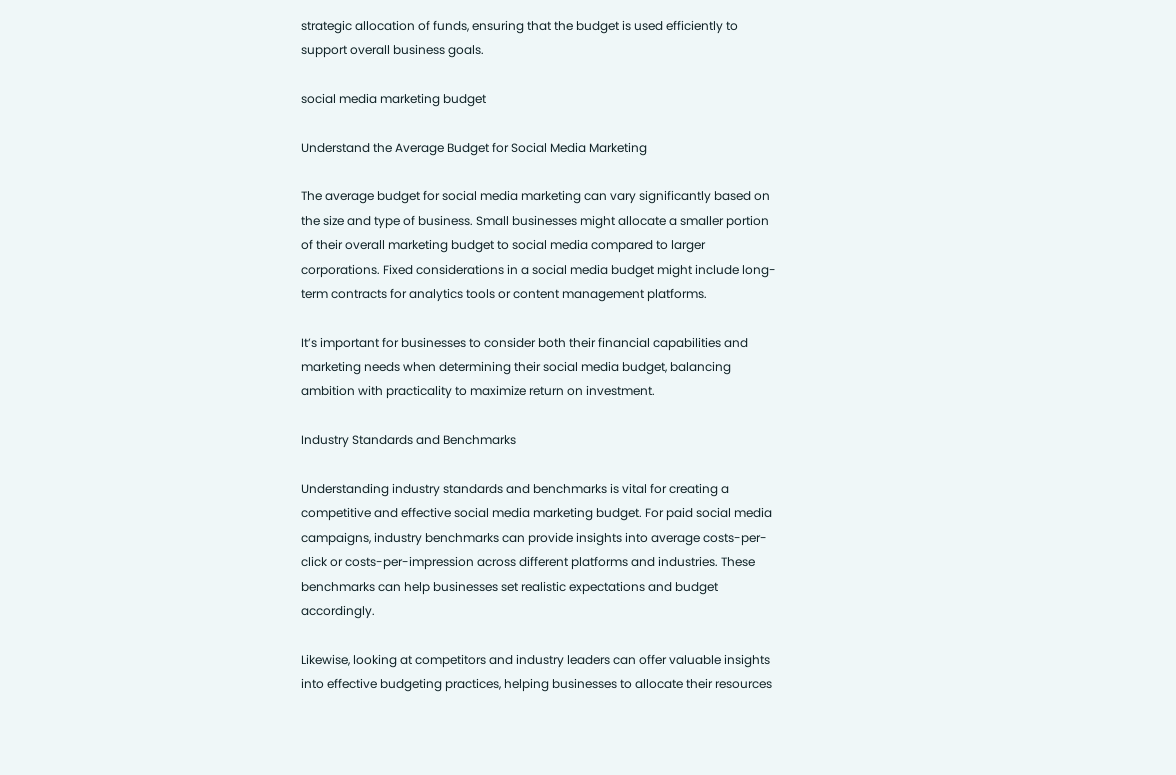strategic allocation of funds, ensuring that the budget is used efficiently to support overall business goals.

social media marketing budget

Understand the Average Budget for Social Media Marketing

The average budget for social media marketing can vary significantly based on the size and type of business. Small businesses might allocate a smaller portion of their overall marketing budget to social media compared to larger corporations. Fixed considerations in a social media budget might include long-term contracts for analytics tools or content management platforms.

It’s important for businesses to consider both their financial capabilities and marketing needs when determining their social media budget, balancing ambition with practicality to maximize return on investment.

Industry Standards and Benchmarks

Understanding industry standards and benchmarks is vital for creating a competitive and effective social media marketing budget. For paid social media campaigns, industry benchmarks can provide insights into average costs-per-click or costs-per-impression across different platforms and industries. These benchmarks can help businesses set realistic expectations and budget accordingly.

Likewise, looking at competitors and industry leaders can offer valuable insights into effective budgeting practices, helping businesses to allocate their resources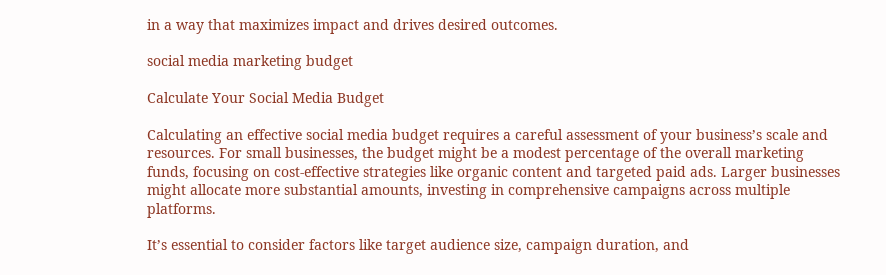in a way that maximizes impact and drives desired outcomes.

social media marketing budget

Calculate Your Social Media Budget

Calculating an effective social media budget requires a careful assessment of your business’s scale and resources. For small businesses, the budget might be a modest percentage of the overall marketing funds, focusing on cost-effective strategies like organic content and targeted paid ads. Larger businesses might allocate more substantial amounts, investing in comprehensive campaigns across multiple platforms.

It’s essential to consider factors like target audience size, campaign duration, and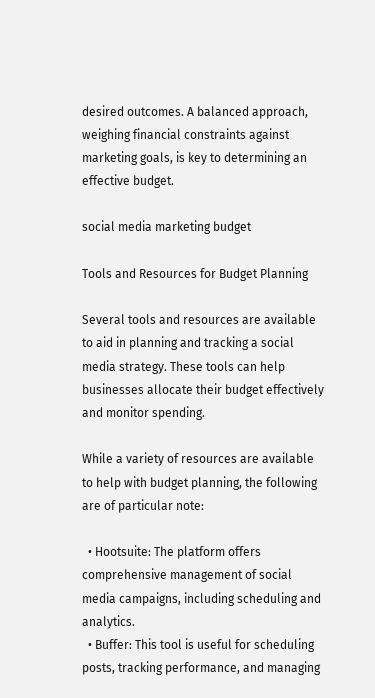desired outcomes. A balanced approach, weighing financial constraints against marketing goals, is key to determining an effective budget.

social media marketing budget

Tools and Resources for Budget Planning

Several tools and resources are available to aid in planning and tracking a social media strategy. These tools can help businesses allocate their budget effectively and monitor spending.

While a variety of resources are available to help with budget planning, the following are of particular note:

  • Hootsuite: The platform offers comprehensive management of social media campaigns, including scheduling and analytics.
  • Buffer: This tool is useful for scheduling posts, tracking performance, and managing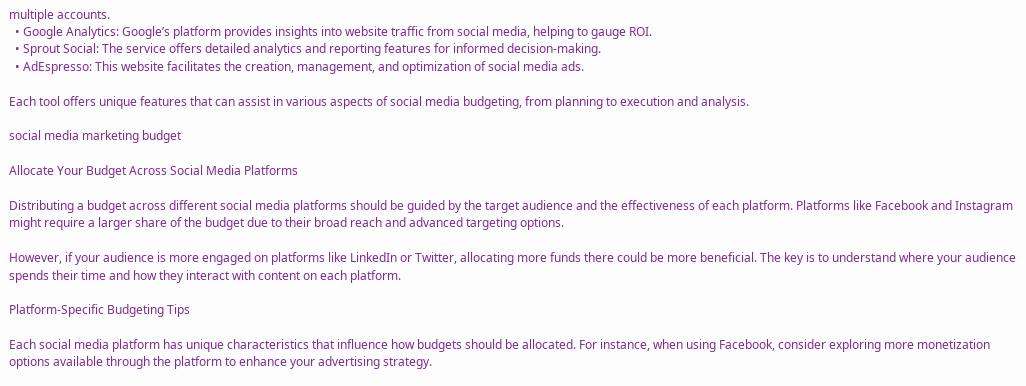multiple accounts.
  • Google Analytics: Google’s platform provides insights into website traffic from social media, helping to gauge ROI.
  • Sprout Social: The service offers detailed analytics and reporting features for informed decision-making.
  • AdEspresso: This website facilitates the creation, management, and optimization of social media ads.

Each tool offers unique features that can assist in various aspects of social media budgeting, from planning to execution and analysis.

social media marketing budget

Allocate Your Budget Across Social Media Platforms

Distributing a budget across different social media platforms should be guided by the target audience and the effectiveness of each platform. Platforms like Facebook and Instagram might require a larger share of the budget due to their broad reach and advanced targeting options.

However, if your audience is more engaged on platforms like LinkedIn or Twitter, allocating more funds there could be more beneficial. The key is to understand where your audience spends their time and how they interact with content on each platform.

Platform-Specific Budgeting Tips

Each social media platform has unique characteristics that influence how budgets should be allocated. For instance, when using Facebook, consider exploring more monetization options available through the platform to enhance your advertising strategy.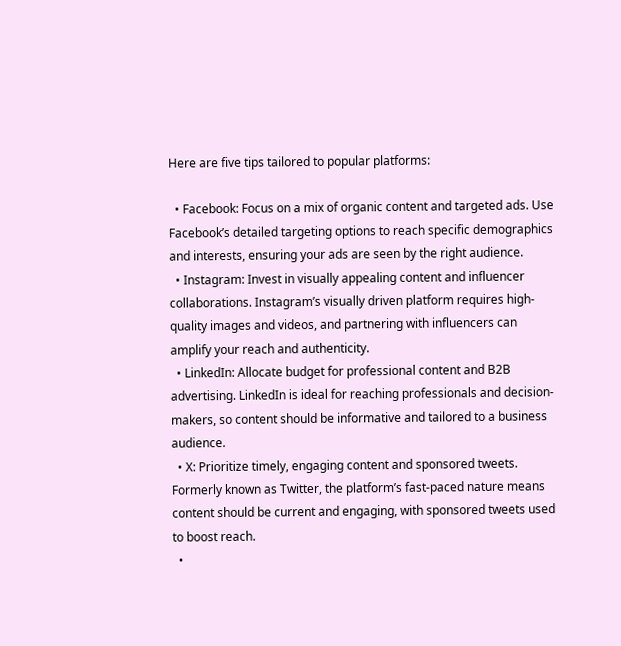Here are five tips tailored to popular platforms:

  • Facebook: Focus on a mix of organic content and targeted ads. Use Facebook’s detailed targeting options to reach specific demographics and interests, ensuring your ads are seen by the right audience.
  • Instagram: Invest in visually appealing content and influencer collaborations. Instagram’s visually driven platform requires high-quality images and videos, and partnering with influencers can amplify your reach and authenticity.
  • LinkedIn: Allocate budget for professional content and B2B advertising. LinkedIn is ideal for reaching professionals and decision-makers, so content should be informative and tailored to a business audience.
  • X: Prioritize timely, engaging content and sponsored tweets. Formerly known as Twitter, the platform’s fast-paced nature means content should be current and engaging, with sponsored tweets used to boost reach.
  •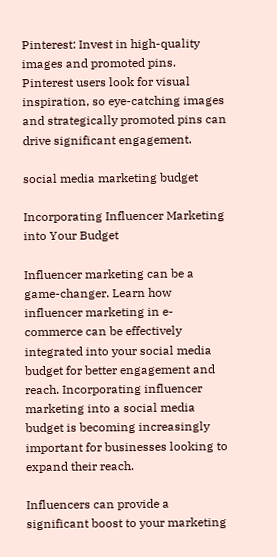Pinterest: Invest in high-quality images and promoted pins. Pinterest users look for visual inspiration, so eye-catching images and strategically promoted pins can drive significant engagement.

social media marketing budget

Incorporating Influencer Marketing into Your Budget

Influencer marketing can be a game-changer. Learn how influencer marketing in e-commerce can be effectively integrated into your social media budget for better engagement and reach. Incorporating influencer marketing into a social media budget is becoming increasingly important for businesses looking to expand their reach.

Influencers can provide a significant boost to your marketing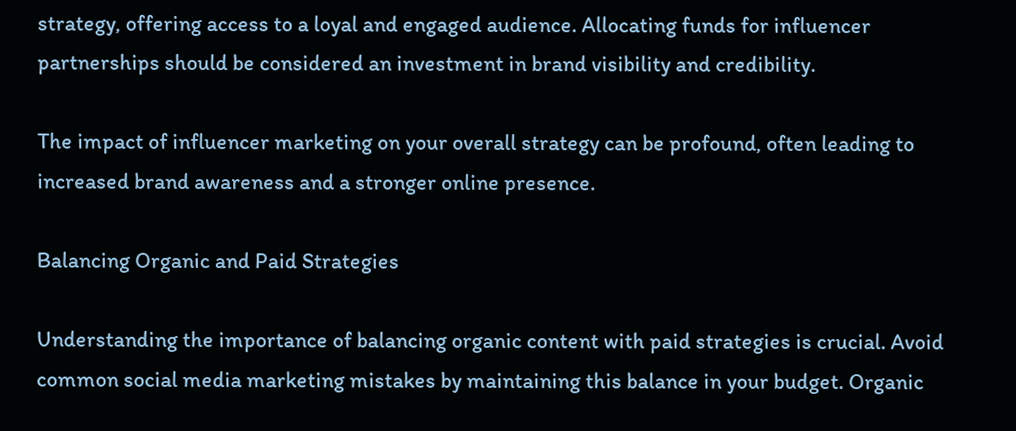strategy, offering access to a loyal and engaged audience. Allocating funds for influencer partnerships should be considered an investment in brand visibility and credibility.

The impact of influencer marketing on your overall strategy can be profound, often leading to increased brand awareness and a stronger online presence.

Balancing Organic and Paid Strategies

Understanding the importance of balancing organic content with paid strategies is crucial. Avoid common social media marketing mistakes by maintaining this balance in your budget. Organic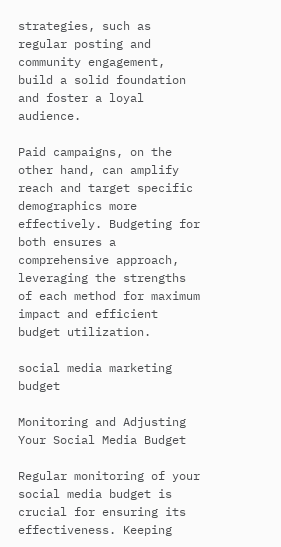strategies, such as regular posting and community engagement, build a solid foundation and foster a loyal audience.

Paid campaigns, on the other hand, can amplify reach and target specific demographics more effectively. Budgeting for both ensures a comprehensive approach, leveraging the strengths of each method for maximum impact and efficient budget utilization.

social media marketing budget

Monitoring and Adjusting Your Social Media Budget

Regular monitoring of your social media budget is crucial for ensuring its effectiveness. Keeping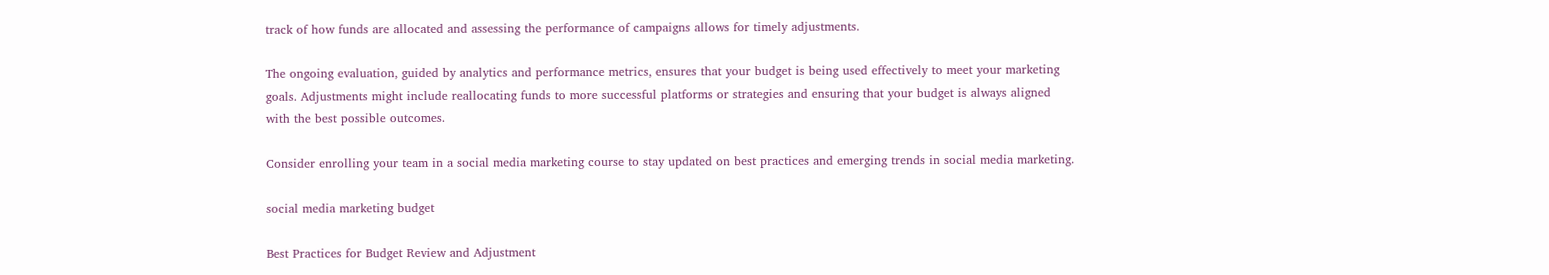track of how funds are allocated and assessing the performance of campaigns allows for timely adjustments.

The ongoing evaluation, guided by analytics and performance metrics, ensures that your budget is being used effectively to meet your marketing goals. Adjustments might include reallocating funds to more successful platforms or strategies and ensuring that your budget is always aligned with the best possible outcomes.

Consider enrolling your team in a social media marketing course to stay updated on best practices and emerging trends in social media marketing.

social media marketing budget

Best Practices for Budget Review and Adjustment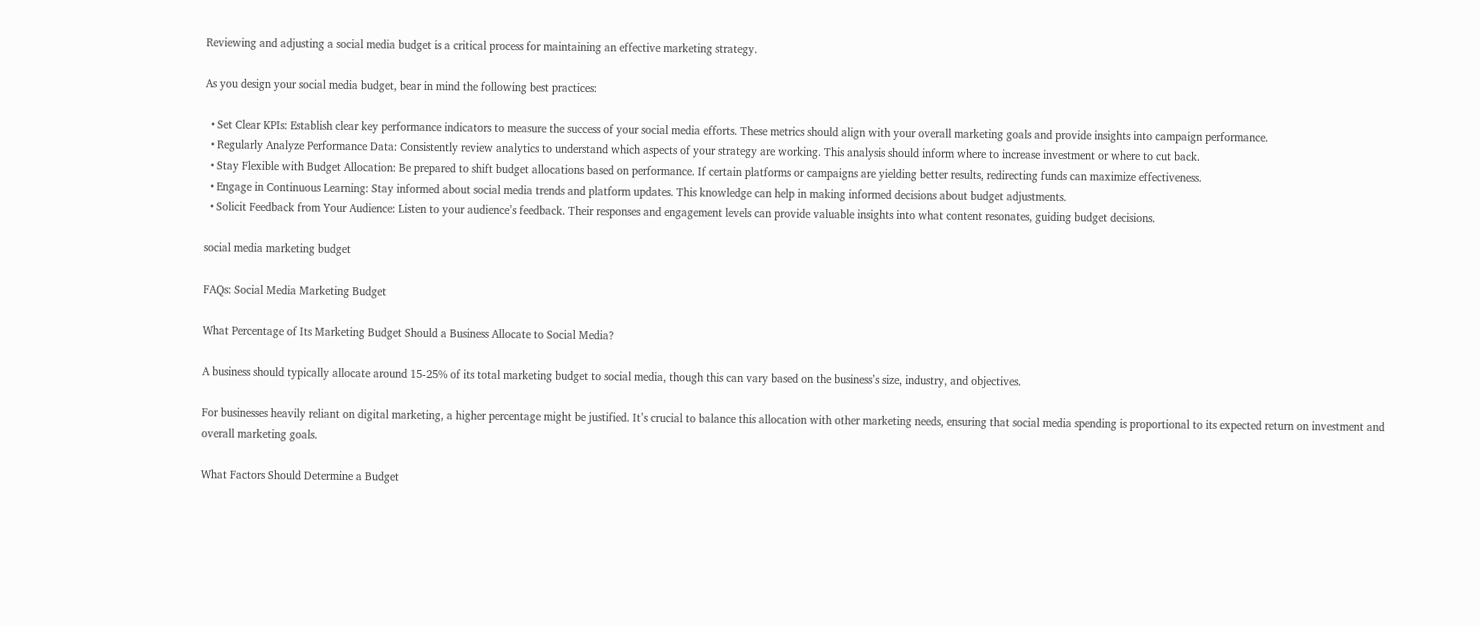Reviewing and adjusting a social media budget is a critical process for maintaining an effective marketing strategy.

As you design your social media budget, bear in mind the following best practices:

  • Set Clear KPIs: Establish clear key performance indicators to measure the success of your social media efforts. These metrics should align with your overall marketing goals and provide insights into campaign performance.
  • Regularly Analyze Performance Data: Consistently review analytics to understand which aspects of your strategy are working. This analysis should inform where to increase investment or where to cut back.
  • Stay Flexible with Budget Allocation: Be prepared to shift budget allocations based on performance. If certain platforms or campaigns are yielding better results, redirecting funds can maximize effectiveness.
  • Engage in Continuous Learning: Stay informed about social media trends and platform updates. This knowledge can help in making informed decisions about budget adjustments.
  • Solicit Feedback from Your Audience: Listen to your audience’s feedback. Their responses and engagement levels can provide valuable insights into what content resonates, guiding budget decisions.

social media marketing budget

FAQs: Social Media Marketing Budget

What Percentage of Its Marketing Budget Should a Business Allocate to Social Media?

A business should typically allocate around 15-25% of its total marketing budget to social media, though this can vary based on the business’s size, industry, and objectives.

For businesses heavily reliant on digital marketing, a higher percentage might be justified. It’s crucial to balance this allocation with other marketing needs, ensuring that social media spending is proportional to its expected return on investment and overall marketing goals.

What Factors Should Determine a Budget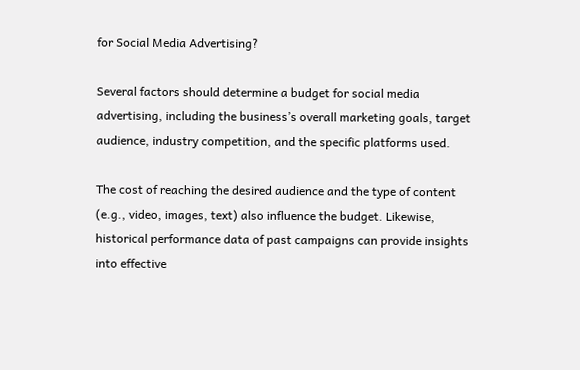for Social Media Advertising?

Several factors should determine a budget for social media advertising, including the business’s overall marketing goals, target audience, industry competition, and the specific platforms used.

The cost of reaching the desired audience and the type of content (e.g., video, images, text) also influence the budget. Likewise, historical performance data of past campaigns can provide insights into effective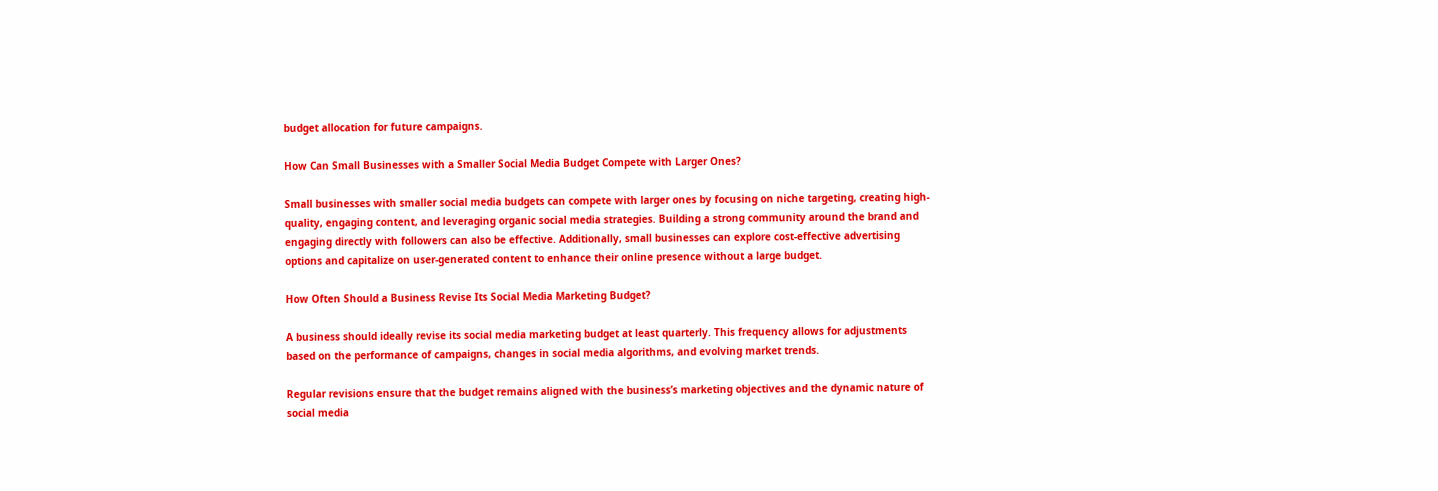budget allocation for future campaigns.

How Can Small Businesses with a Smaller Social Media Budget Compete with Larger Ones?

Small businesses with smaller social media budgets can compete with larger ones by focusing on niche targeting, creating high-quality, engaging content, and leveraging organic social media strategies. Building a strong community around the brand and engaging directly with followers can also be effective. Additionally, small businesses can explore cost-effective advertising options and capitalize on user-generated content to enhance their online presence without a large budget.

How Often Should a Business Revise Its Social Media Marketing Budget?

A business should ideally revise its social media marketing budget at least quarterly. This frequency allows for adjustments based on the performance of campaigns, changes in social media algorithms, and evolving market trends.

Regular revisions ensure that the budget remains aligned with the business’s marketing objectives and the dynamic nature of social media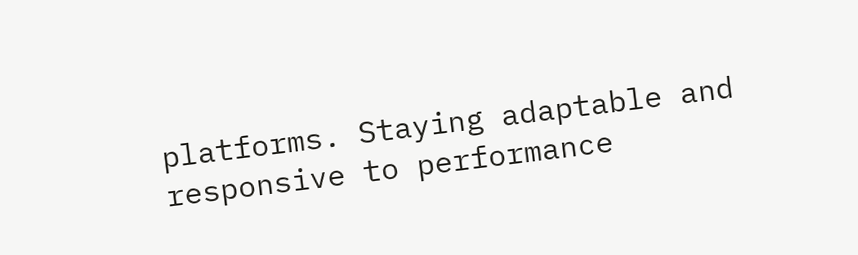platforms. Staying adaptable and responsive to performance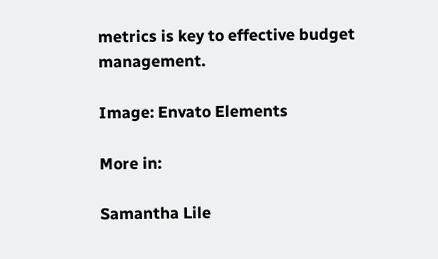metrics is key to effective budget management.

Image: Envato Elements

More in:

Samantha Lile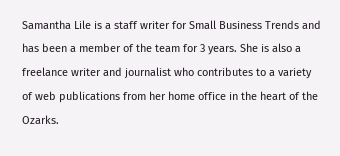Samantha Lile is a staff writer for Small Business Trends and has been a member of the team for 3 years. She is also a freelance writer and journalist who contributes to a variety of web publications from her home office in the heart of the Ozarks.